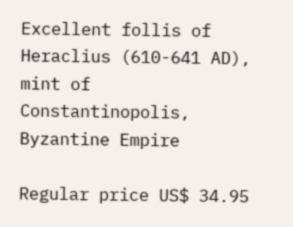Excellent follis of Heraclius (610-641 AD), mint of Constantinopolis, Byzantine Empire

Regular price US$ 34.95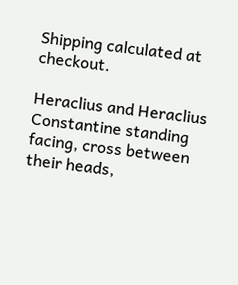Shipping calculated at checkout.

Heraclius and Heraclius Constantine standing facing, cross between their heads,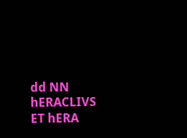dd NN hERACLIVS ET hERA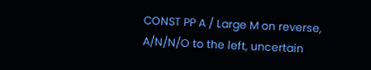CONST PP A / Large M on reverse, A/N/N/O to the left, uncertain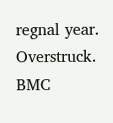regnal year. Overstruck. BMC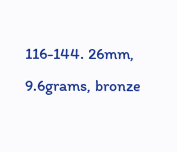116-144. 26mm, 9.6grams, bronze